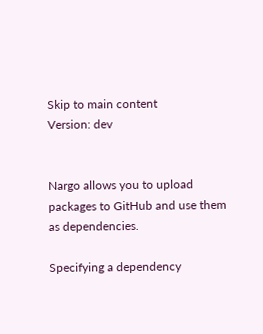Skip to main content
Version: dev


Nargo allows you to upload packages to GitHub and use them as dependencies.

Specifying a dependency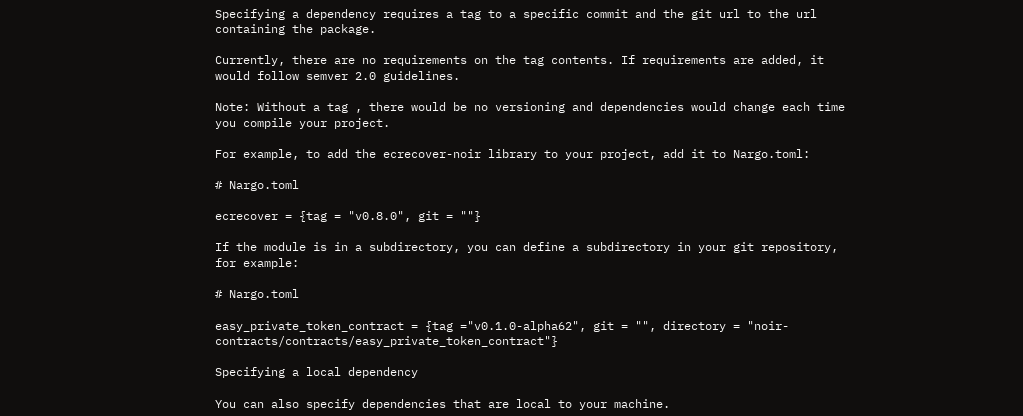Specifying a dependency requires a tag to a specific commit and the git url to the url containing the package.

Currently, there are no requirements on the tag contents. If requirements are added, it would follow semver 2.0 guidelines.

Note: Without a tag , there would be no versioning and dependencies would change each time you compile your project.

For example, to add the ecrecover-noir library to your project, add it to Nargo.toml:

# Nargo.toml

ecrecover = {tag = "v0.8.0", git = ""}

If the module is in a subdirectory, you can define a subdirectory in your git repository, for example:

# Nargo.toml

easy_private_token_contract = {tag ="v0.1.0-alpha62", git = "", directory = "noir-contracts/contracts/easy_private_token_contract"}

Specifying a local dependency

You can also specify dependencies that are local to your machine.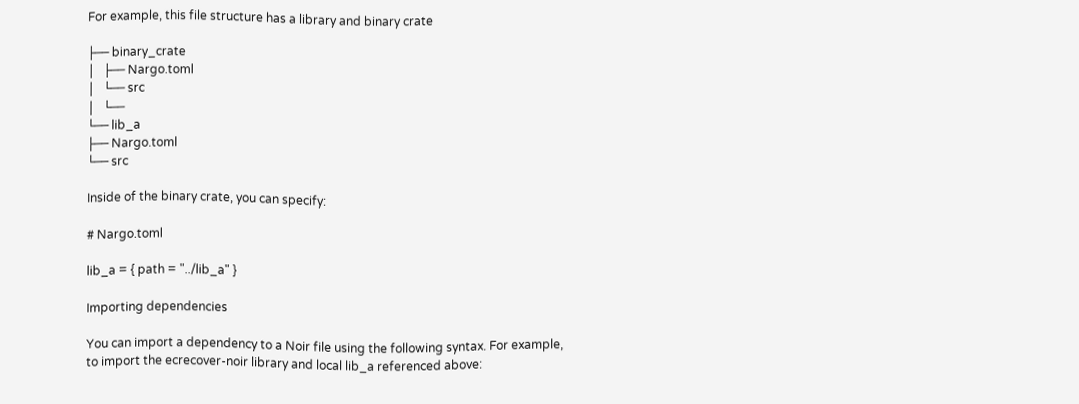For example, this file structure has a library and binary crate

├── binary_crate
│   ├── Nargo.toml
│   └── src
│   └──
└── lib_a
├── Nargo.toml
└── src

Inside of the binary crate, you can specify:

# Nargo.toml

lib_a = { path = "../lib_a" }

Importing dependencies

You can import a dependency to a Noir file using the following syntax. For example, to import the ecrecover-noir library and local lib_a referenced above: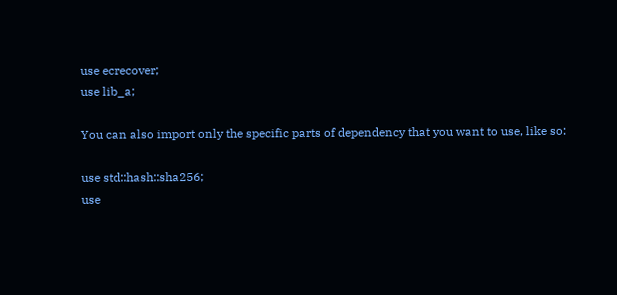use ecrecover;
use lib_a;

You can also import only the specific parts of dependency that you want to use, like so:

use std::hash::sha256;
use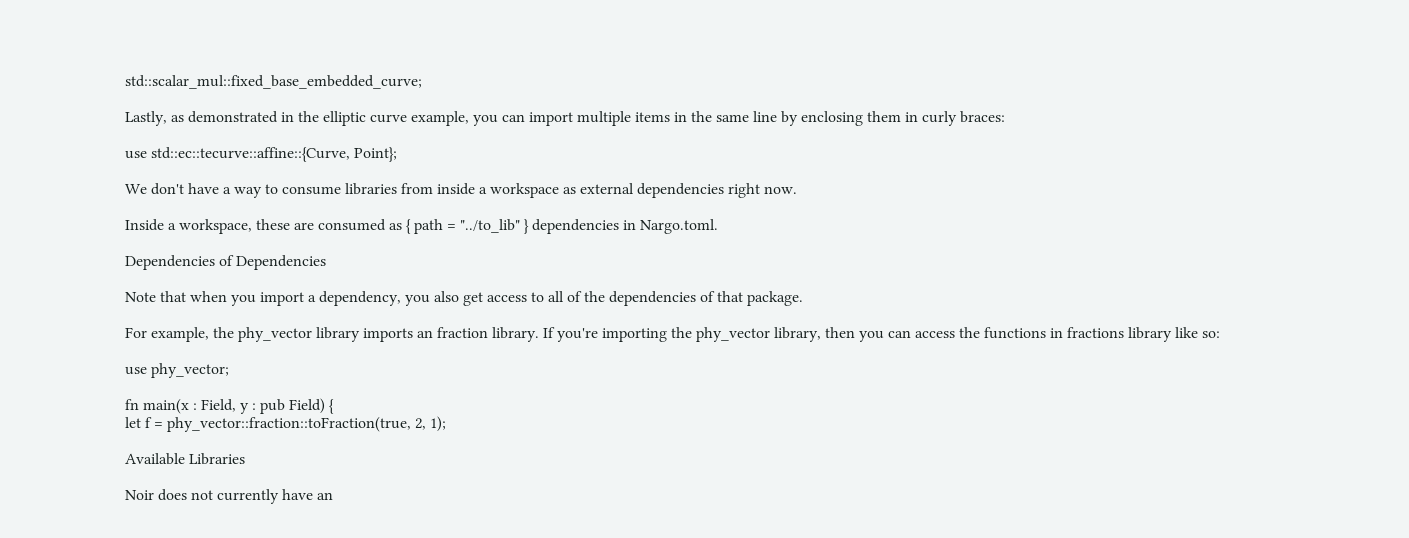std::scalar_mul::fixed_base_embedded_curve;

Lastly, as demonstrated in the elliptic curve example, you can import multiple items in the same line by enclosing them in curly braces:

use std::ec::tecurve::affine::{Curve, Point};

We don't have a way to consume libraries from inside a workspace as external dependencies right now.

Inside a workspace, these are consumed as { path = "../to_lib" } dependencies in Nargo.toml.

Dependencies of Dependencies

Note that when you import a dependency, you also get access to all of the dependencies of that package.

For example, the phy_vector library imports an fraction library. If you're importing the phy_vector library, then you can access the functions in fractions library like so:

use phy_vector;

fn main(x : Field, y : pub Field) {
let f = phy_vector::fraction::toFraction(true, 2, 1);

Available Libraries

Noir does not currently have an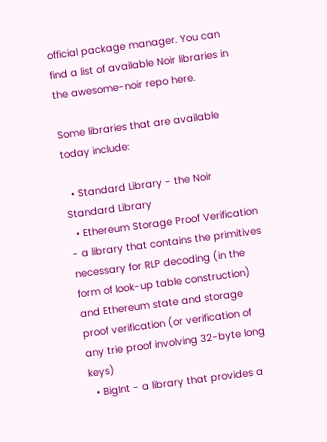official package manager. You can find a list of available Noir libraries in the awesome-noir repo here.

Some libraries that are available today include:

  • Standard Library - the Noir Standard Library
  • Ethereum Storage Proof Verification - a library that contains the primitives necessary for RLP decoding (in the form of look-up table construction) and Ethereum state and storage proof verification (or verification of any trie proof involving 32-byte long keys)
  • BigInt - a library that provides a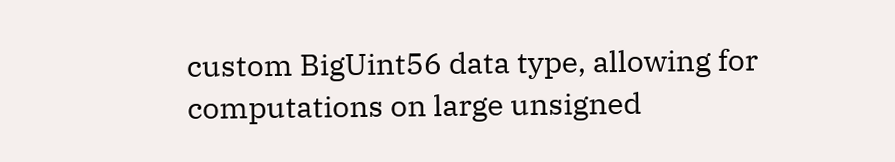custom BigUint56 data type, allowing for computations on large unsigned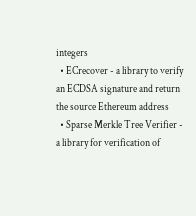integers
  • ECrecover - a library to verify an ECDSA signature and return the source Ethereum address
  • Sparse Merkle Tree Verifier - a library for verification of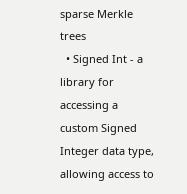sparse Merkle trees
  • Signed Int - a library for accessing a custom Signed Integer data type, allowing access to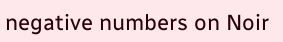negative numbers on Noir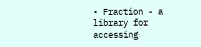• Fraction - a library for accessing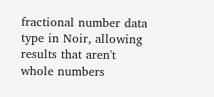fractional number data type in Noir, allowing results that aren't whole numbers